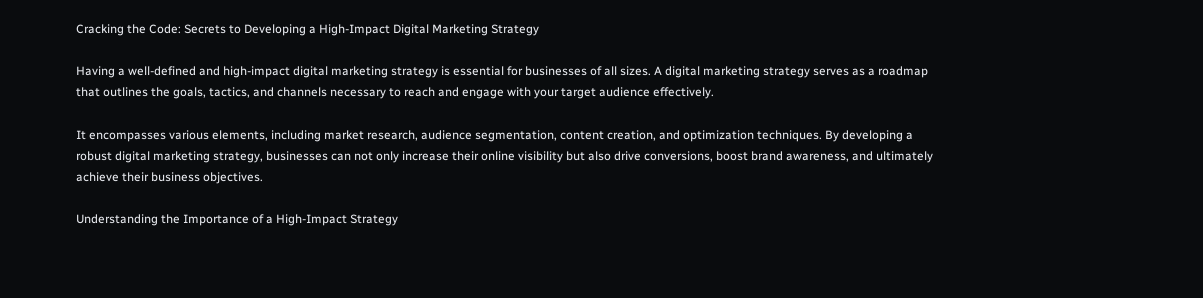Cracking the Code: Secrets to Developing a High-Impact Digital Marketing Strategy

Having a well-defined and high-impact digital marketing strategy is essential for businesses of all sizes. A digital marketing strategy serves as a roadmap that outlines the goals, tactics, and channels necessary to reach and engage with your target audience effectively.

It encompasses various elements, including market research, audience segmentation, content creation, and optimization techniques. By developing a robust digital marketing strategy, businesses can not only increase their online visibility but also drive conversions, boost brand awareness, and ultimately achieve their business objectives.

Understanding the Importance of a High-Impact Strategy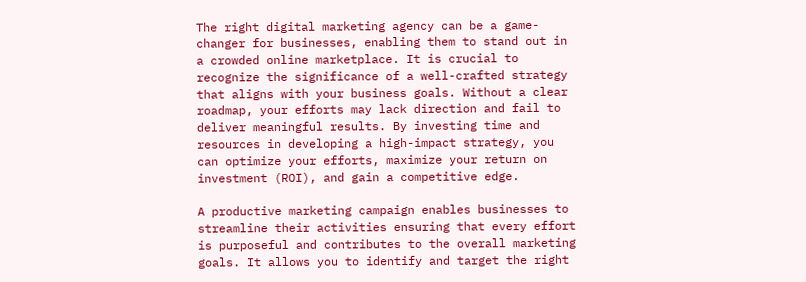The right digital marketing agency can be a game-changer for businesses, enabling them to stand out in a crowded online marketplace. It is crucial to recognize the significance of a well-crafted strategy that aligns with your business goals. Without a clear roadmap, your efforts may lack direction and fail to deliver meaningful results. By investing time and resources in developing a high-impact strategy, you can optimize your efforts, maximize your return on investment (ROI), and gain a competitive edge.

A productive marketing campaign enables businesses to streamline their activities ensuring that every effort is purposeful and contributes to the overall marketing goals. It allows you to identify and target the right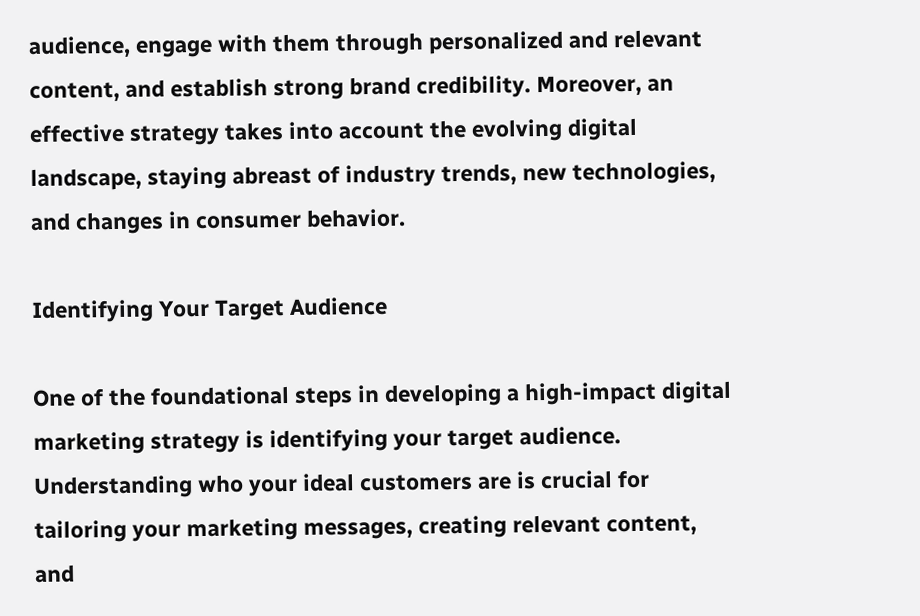audience, engage with them through personalized and relevant content, and establish strong brand credibility. Moreover, an effective strategy takes into account the evolving digital landscape, staying abreast of industry trends, new technologies, and changes in consumer behavior.

Identifying Your Target Audience

One of the foundational steps in developing a high-impact digital marketing strategy is identifying your target audience. Understanding who your ideal customers are is crucial for tailoring your marketing messages, creating relevant content, and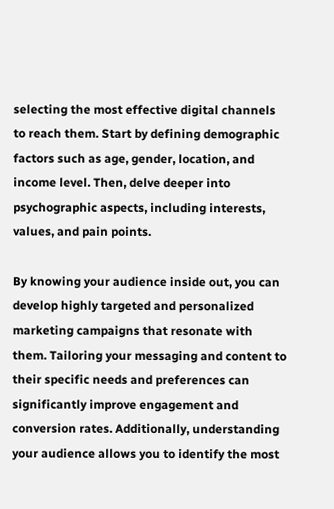selecting the most effective digital channels to reach them. Start by defining demographic factors such as age, gender, location, and income level. Then, delve deeper into psychographic aspects, including interests, values, and pain points.

By knowing your audience inside out, you can develop highly targeted and personalized marketing campaigns that resonate with them. Tailoring your messaging and content to their specific needs and preferences can significantly improve engagement and conversion rates. Additionally, understanding your audience allows you to identify the most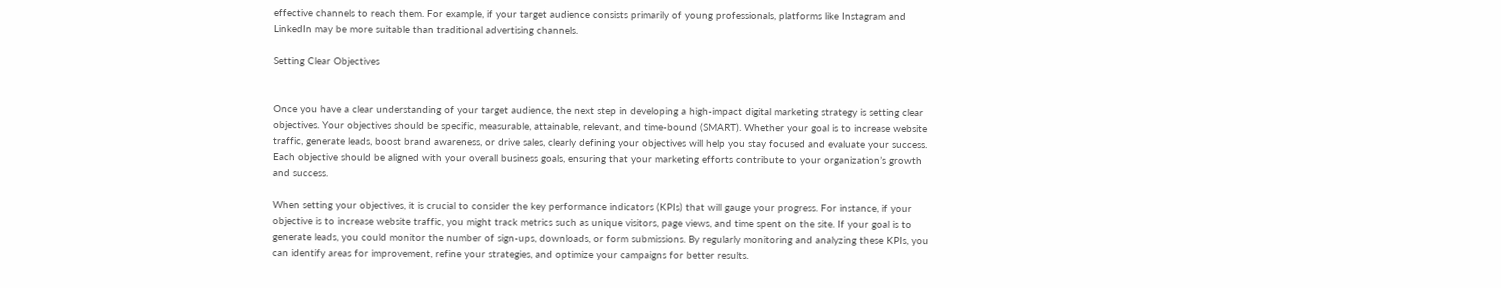effective channels to reach them. For example, if your target audience consists primarily of young professionals, platforms like Instagram and LinkedIn may be more suitable than traditional advertising channels.

Setting Clear Objectives


Once you have a clear understanding of your target audience, the next step in developing a high-impact digital marketing strategy is setting clear objectives. Your objectives should be specific, measurable, attainable, relevant, and time-bound (SMART). Whether your goal is to increase website traffic, generate leads, boost brand awareness, or drive sales, clearly defining your objectives will help you stay focused and evaluate your success. Each objective should be aligned with your overall business goals, ensuring that your marketing efforts contribute to your organization’s growth and success.

When setting your objectives, it is crucial to consider the key performance indicators (KPIs) that will gauge your progress. For instance, if your objective is to increase website traffic, you might track metrics such as unique visitors, page views, and time spent on the site. If your goal is to generate leads, you could monitor the number of sign-ups, downloads, or form submissions. By regularly monitoring and analyzing these KPIs, you can identify areas for improvement, refine your strategies, and optimize your campaigns for better results.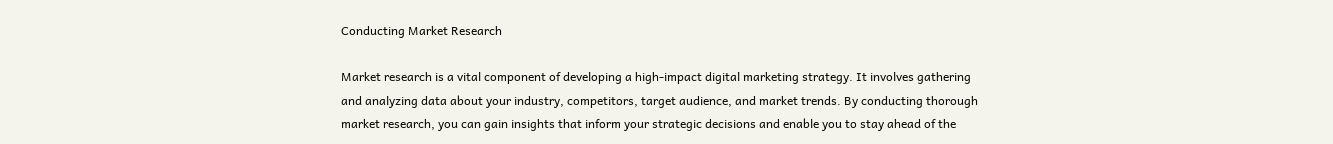Conducting Market Research

Market research is a vital component of developing a high-impact digital marketing strategy. It involves gathering and analyzing data about your industry, competitors, target audience, and market trends. By conducting thorough market research, you can gain insights that inform your strategic decisions and enable you to stay ahead of the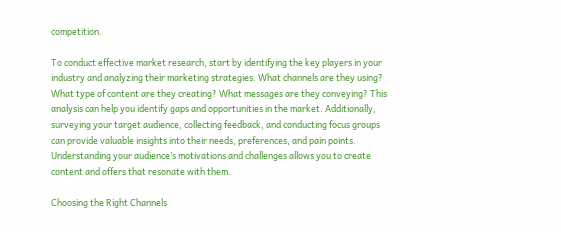competition.

To conduct effective market research, start by identifying the key players in your industry and analyzing their marketing strategies. What channels are they using? What type of content are they creating? What messages are they conveying? This analysis can help you identify gaps and opportunities in the market. Additionally, surveying your target audience, collecting feedback, and conducting focus groups can provide valuable insights into their needs, preferences, and pain points. Understanding your audience’s motivations and challenges allows you to create content and offers that resonate with them.

Choosing the Right Channels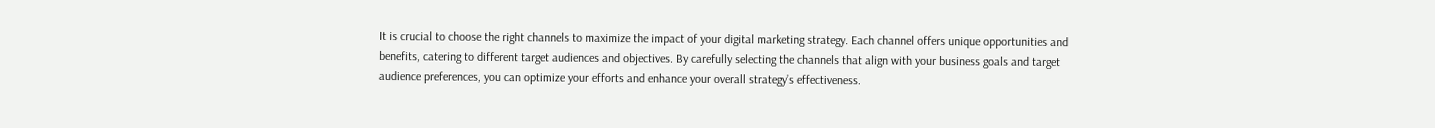It is crucial to choose the right channels to maximize the impact of your digital marketing strategy. Each channel offers unique opportunities and benefits, catering to different target audiences and objectives. By carefully selecting the channels that align with your business goals and target audience preferences, you can optimize your efforts and enhance your overall strategy’s effectiveness.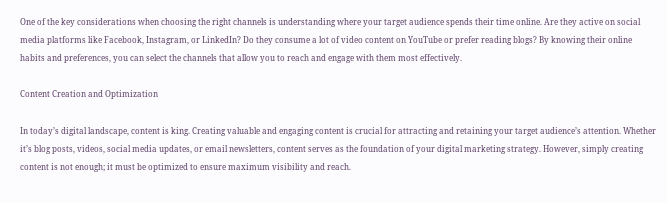One of the key considerations when choosing the right channels is understanding where your target audience spends their time online. Are they active on social media platforms like Facebook, Instagram, or LinkedIn? Do they consume a lot of video content on YouTube or prefer reading blogs? By knowing their online habits and preferences, you can select the channels that allow you to reach and engage with them most effectively.

Content Creation and Optimization

In today’s digital landscape, content is king. Creating valuable and engaging content is crucial for attracting and retaining your target audience’s attention. Whether it’s blog posts, videos, social media updates, or email newsletters, content serves as the foundation of your digital marketing strategy. However, simply creating content is not enough; it must be optimized to ensure maximum visibility and reach.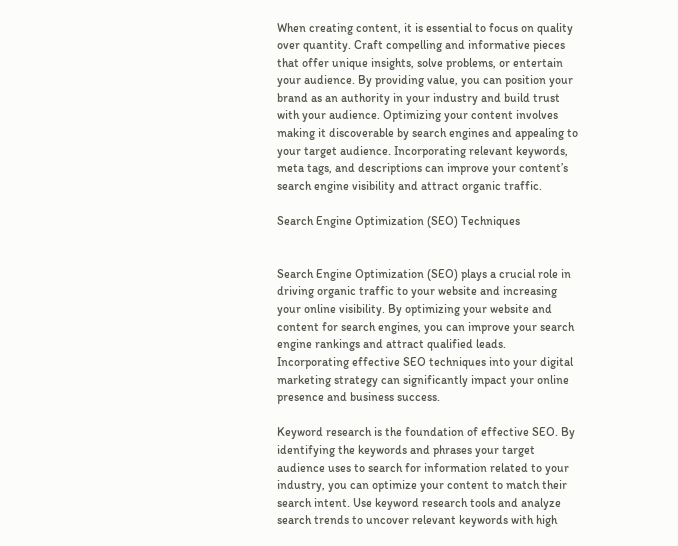When creating content, it is essential to focus on quality over quantity. Craft compelling and informative pieces that offer unique insights, solve problems, or entertain your audience. By providing value, you can position your brand as an authority in your industry and build trust with your audience. Optimizing your content involves making it discoverable by search engines and appealing to your target audience. Incorporating relevant keywords, meta tags, and descriptions can improve your content’s search engine visibility and attract organic traffic.

Search Engine Optimization (SEO) Techniques


Search Engine Optimization (SEO) plays a crucial role in driving organic traffic to your website and increasing your online visibility. By optimizing your website and content for search engines, you can improve your search engine rankings and attract qualified leads. Incorporating effective SEO techniques into your digital marketing strategy can significantly impact your online presence and business success.

Keyword research is the foundation of effective SEO. By identifying the keywords and phrases your target audience uses to search for information related to your industry, you can optimize your content to match their search intent. Use keyword research tools and analyze search trends to uncover relevant keywords with high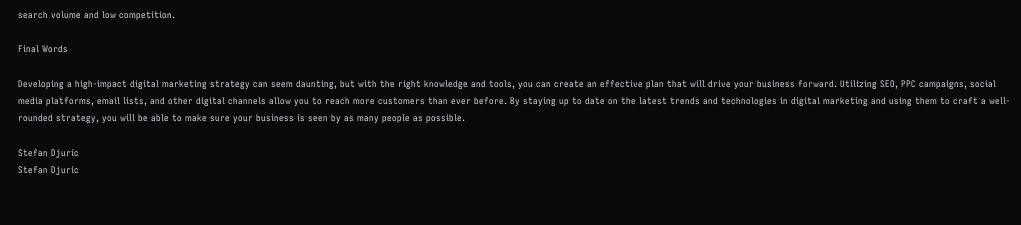search volume and low competition.

Final Words

Developing a high-impact digital marketing strategy can seem daunting, but with the right knowledge and tools, you can create an effective plan that will drive your business forward. Utilizing SEO, PPC campaigns, social media platforms, email lists, and other digital channels allow you to reach more customers than ever before. By staying up to date on the latest trends and technologies in digital marketing and using them to craft a well-rounded strategy, you will be able to make sure your business is seen by as many people as possible.

Stefan Djuric
Stefan Djuric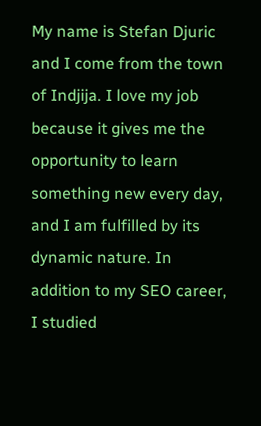My name is Stefan Djuric and I come from the town of Indjija. I love my job because it gives me the opportunity to learn something new every day, and I am fulfilled by its dynamic nature. In addition to my SEO career, I studied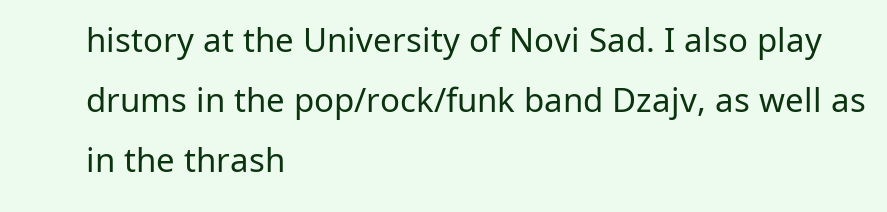history at the University of Novi Sad. I also play drums in the pop/rock/funk band Dzajv, as well as in the thrash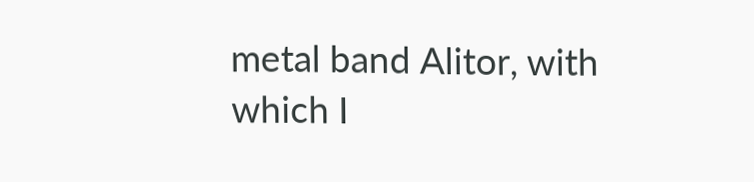metal band Alitor, with which I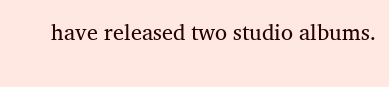have released two studio albums.